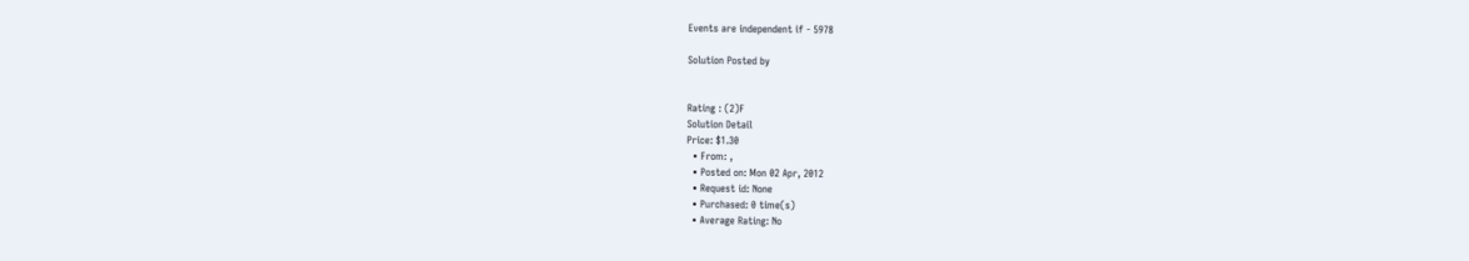Events are independent if - 5978

Solution Posted by


Rating : (2)F
Solution Detail
Price: $1.30
  • From: ,
  • Posted on: Mon 02 Apr, 2012
  • Request id: None
  • Purchased: 0 time(s)
  • Average Rating: No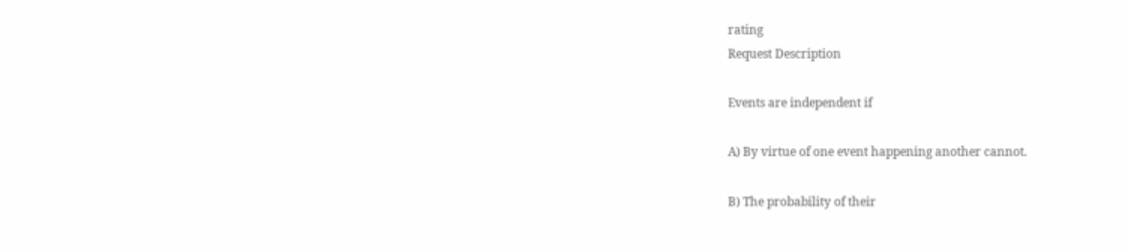rating
Request Description

Events are independent if

A) By virtue of one event happening another cannot.

B) The probability of their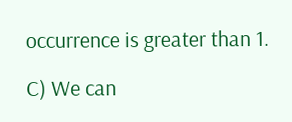occurrence is greater than 1.

C) We can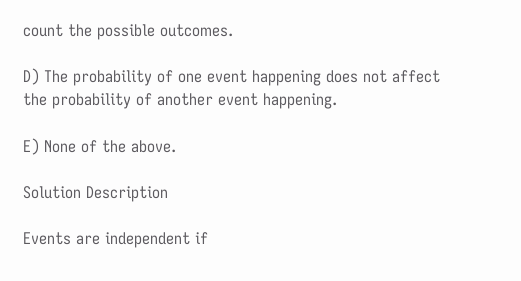count the possible outcomes.

D) The probability of one event happening does not affect the probability of another event happening.

E) None of the above.

Solution Description

Events are independent if